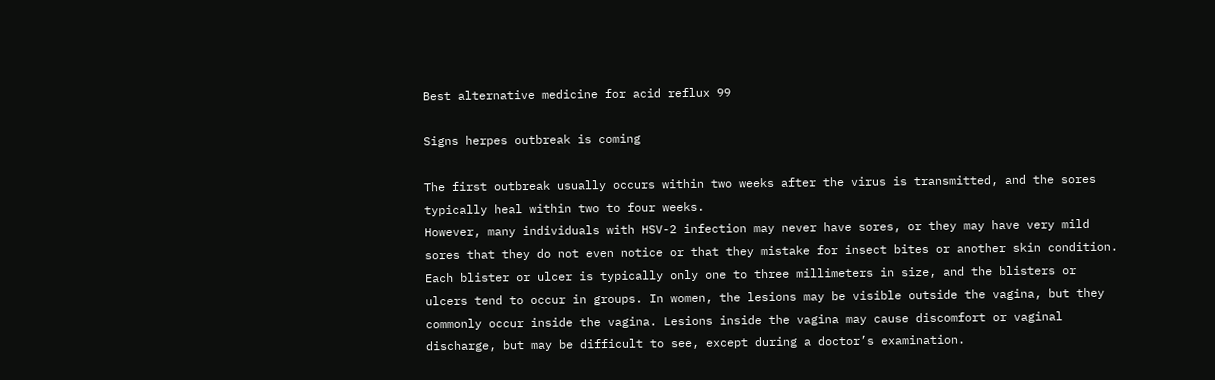Best alternative medicine for acid reflux 99

Signs herpes outbreak is coming

The first outbreak usually occurs within two weeks after the virus is transmitted, and the sores typically heal within two to four weeks.
However, many individuals with HSV-2 infection may never have sores, or they may have very mild sores that they do not even notice or that they mistake for insect bites or another skin condition.
Each blister or ulcer is typically only one to three millimeters in size, and the blisters or ulcers tend to occur in groups. In women, the lesions may be visible outside the vagina, but they commonly occur inside the vagina. Lesions inside the vagina may cause discomfort or vaginal discharge, but may be difficult to see, except during a doctor’s examination.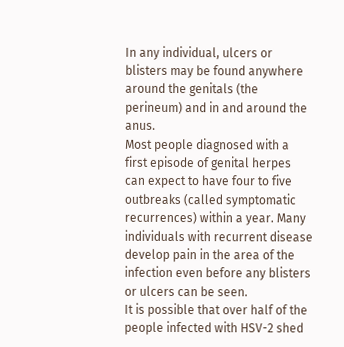In any individual, ulcers or blisters may be found anywhere around the genitals (the perineum) and in and around the anus.
Most people diagnosed with a first episode of genital herpes can expect to have four to five outbreaks (called symptomatic recurrences) within a year. Many individuals with recurrent disease develop pain in the area of the infection even before any blisters or ulcers can be seen.
It is possible that over half of the people infected with HSV-2 shed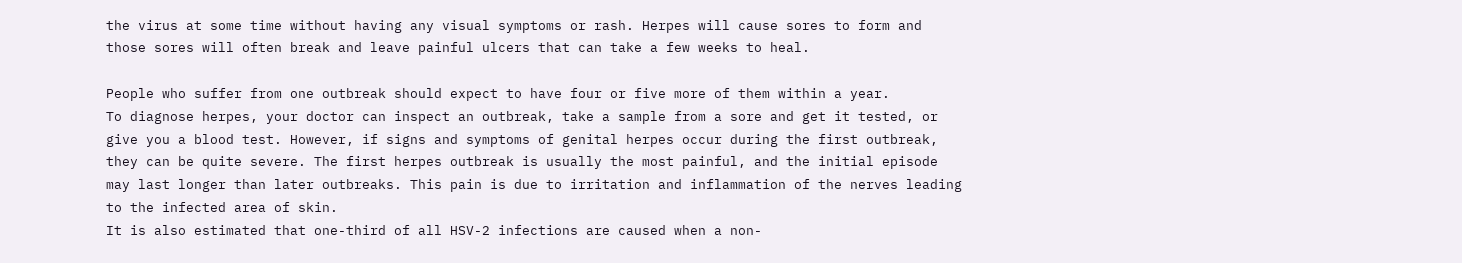the virus at some time without having any visual symptoms or rash. Herpes will cause sores to form and those sores will often break and leave painful ulcers that can take a few weeks to heal.

People who suffer from one outbreak should expect to have four or five more of them within a year.
To diagnose herpes, your doctor can inspect an outbreak, take a sample from a sore and get it tested, or give you a blood test. However, if signs and symptoms of genital herpes occur during the first outbreak, they can be quite severe. The first herpes outbreak is usually the most painful, and the initial episode may last longer than later outbreaks. This pain is due to irritation and inflammation of the nerves leading to the infected area of skin.
It is also estimated that one-third of all HSV-2 infections are caused when a non-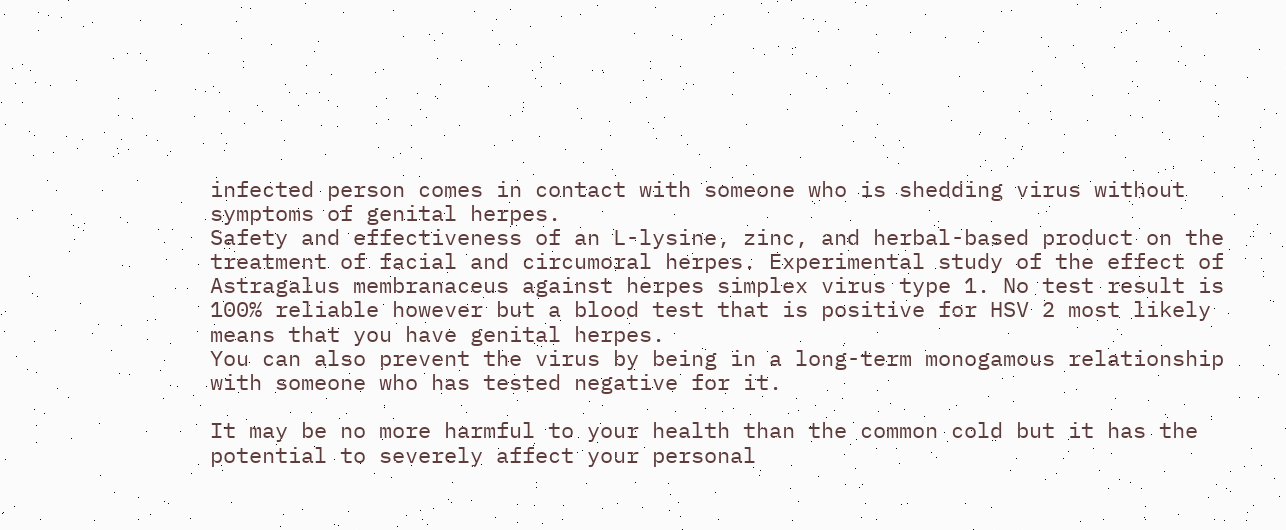infected person comes in contact with someone who is shedding virus without symptoms of genital herpes.
Safety and effectiveness of an L-lysine, zinc, and herbal-based product on the treatment of facial and circumoral herpes. Experimental study of the effect of Astragalus membranaceus against herpes simplex virus type 1. No test result is 100% reliable however but a blood test that is positive for HSV 2 most likely means that you have genital herpes.
You can also prevent the virus by being in a long-term monogamous relationship with someone who has tested negative for it.

It may be no more harmful to your health than the common cold but it has the potential to severely affect your personal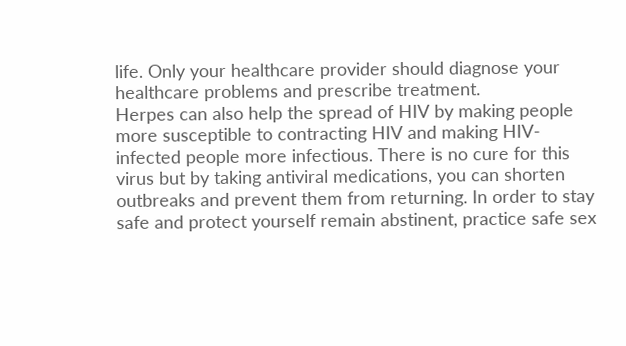life. Only your healthcare provider should diagnose your healthcare problems and prescribe treatment.
Herpes can also help the spread of HIV by making people more susceptible to contracting HIV and making HIV-infected people more infectious. There is no cure for this virus but by taking antiviral medications, you can shorten outbreaks and prevent them from returning. In order to stay safe and protect yourself remain abstinent, practice safe sex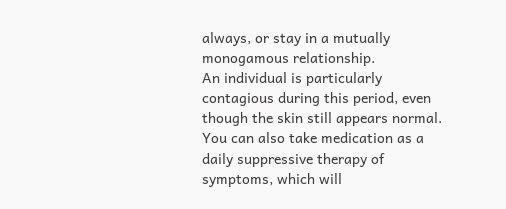always, or stay in a mutually monogamous relationship.
An individual is particularly contagious during this period, even though the skin still appears normal.
You can also take medication as a daily suppressive therapy of symptoms, which will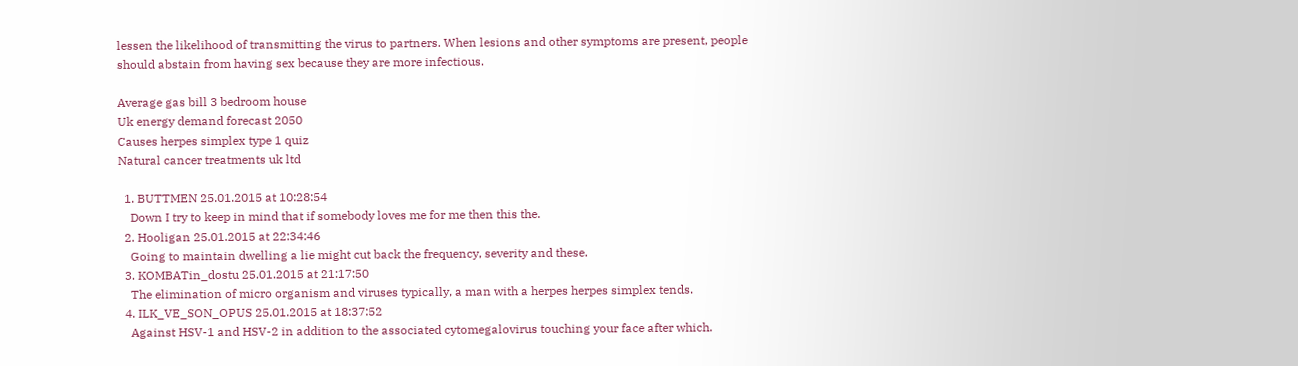lessen the likelihood of transmitting the virus to partners. When lesions and other symptoms are present, people should abstain from having sex because they are more infectious.

Average gas bill 3 bedroom house
Uk energy demand forecast 2050
Causes herpes simplex type 1 quiz
Natural cancer treatments uk ltd

  1. BUTTMEN 25.01.2015 at 10:28:54
    Down I try to keep in mind that if somebody loves me for me then this the.
  2. Hooligan 25.01.2015 at 22:34:46
    Going to maintain dwelling a lie might cut back the frequency, severity and these.
  3. KOMBATin_dostu 25.01.2015 at 21:17:50
    The elimination of micro organism and viruses typically, a man with a herpes herpes simplex tends.
  4. ILK_VE_SON_OPUS 25.01.2015 at 18:37:52
    Against HSV-1 and HSV-2 in addition to the associated cytomegalovirus touching your face after which.